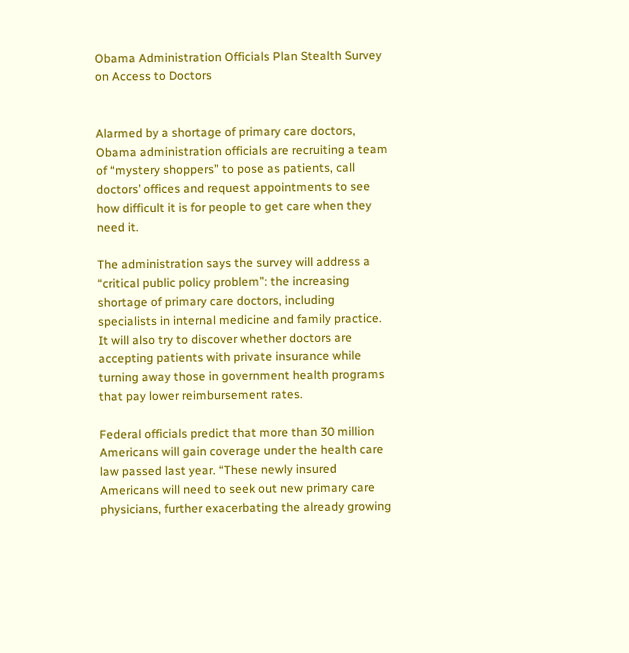Obama Administration Officials Plan Stealth Survey on Access to Doctors


Alarmed by a shortage of primary care doctors, Obama administration officials are recruiting a team of “mystery shoppers” to pose as patients, call doctors’ offices and request appointments to see how difficult it is for people to get care when they need it.

The administration says the survey will address a “critical public policy problem”: the increasing shortage of primary care doctors, including specialists in internal medicine and family practice. It will also try to discover whether doctors are accepting patients with private insurance while turning away those in government health programs that pay lower reimbursement rates.

Federal officials predict that more than 30 million Americans will gain coverage under the health care law passed last year. “These newly insured Americans will need to seek out new primary care physicians, further exacerbating the already growing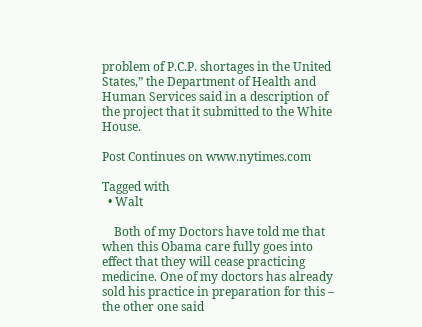problem of P.C.P. shortages in the United States,” the Department of Health and Human Services said in a description of the project that it submitted to the White House.

Post Continues on www.nytimes.com

Tagged with
  • Walt

    Both of my Doctors have told me that when this Obama care fully goes into effect that they will cease practicing medicine. One of my doctors has already sold his practice in preparation for this – the other one said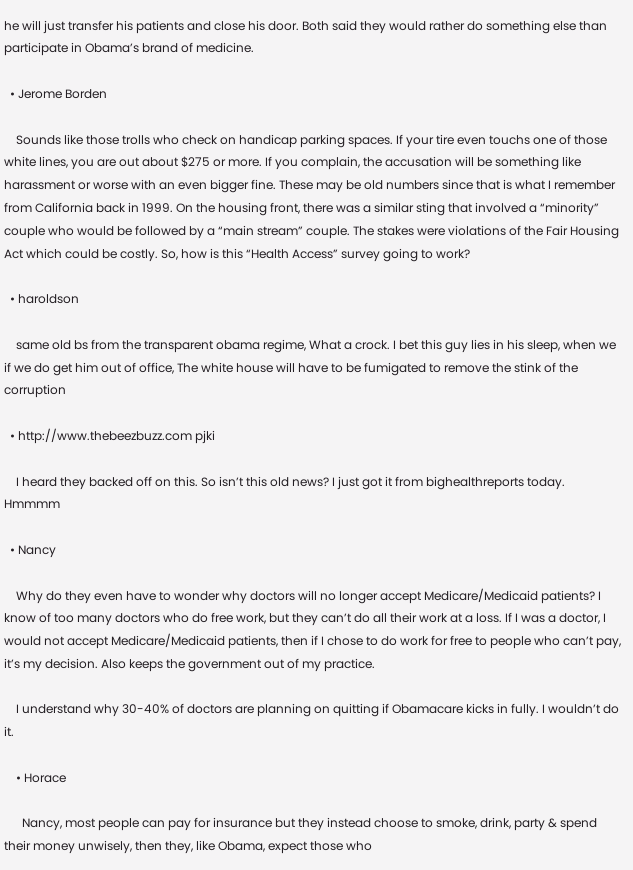he will just transfer his patients and close his door. Both said they would rather do something else than participate in Obama’s brand of medicine.

  • Jerome Borden

    Sounds like those trolls who check on handicap parking spaces. If your tire even touchs one of those white lines, you are out about $275 or more. If you complain, the accusation will be something like harassment or worse with an even bigger fine. These may be old numbers since that is what I remember from California back in 1999. On the housing front, there was a similar sting that involved a “minority” couple who would be followed by a “main stream” couple. The stakes were violations of the Fair Housing Act which could be costly. So, how is this “Health Access” survey going to work?

  • haroldson

    same old bs from the transparent obama regime, What a crock. I bet this guy lies in his sleep, when we if we do get him out of office, The white house will have to be fumigated to remove the stink of the corruption

  • http://www.thebeezbuzz.com pjki

    I heard they backed off on this. So isn’t this old news? I just got it from bighealthreports today. Hmmmm

  • Nancy

    Why do they even have to wonder why doctors will no longer accept Medicare/Medicaid patients? I know of too many doctors who do free work, but they can’t do all their work at a loss. If I was a doctor, I would not accept Medicare/Medicaid patients, then if I chose to do work for free to people who can’t pay, it’s my decision. Also keeps the government out of my practice.

    I understand why 30-40% of doctors are planning on quitting if Obamacare kicks in fully. I wouldn’t do it.

    • Horace

      Nancy, most people can pay for insurance but they instead choose to smoke, drink, party & spend their money unwisely, then they, like Obama, expect those who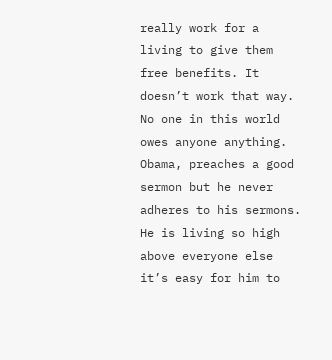really work for a living to give them free benefits. It doesn’t work that way. No one in this world owes anyone anything. Obama, preaches a good sermon but he never adheres to his sermons. He is living so high above everyone else it’s easy for him to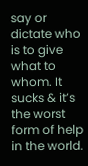say or dictate who is to give what to whom. It sucks & it’s the worst form of help in the world.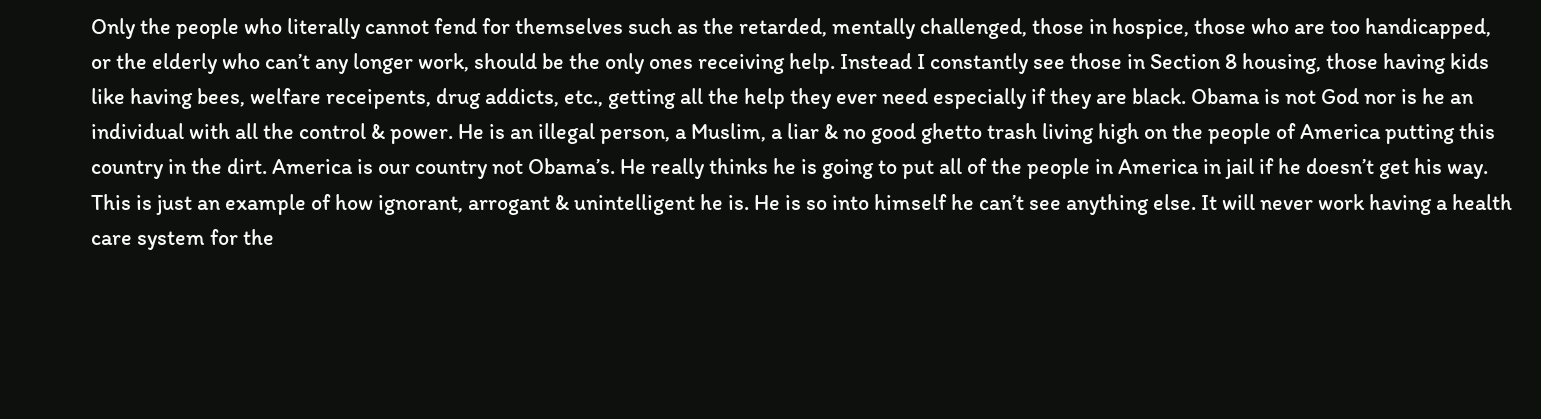Only the people who literally cannot fend for themselves such as the retarded, mentally challenged, those in hospice, those who are too handicapped, or the elderly who can’t any longer work, should be the only ones receiving help. Instead I constantly see those in Section 8 housing, those having kids like having bees, welfare receipents, drug addicts, etc., getting all the help they ever need especially if they are black. Obama is not God nor is he an individual with all the control & power. He is an illegal person, a Muslim, a liar & no good ghetto trash living high on the people of America putting this country in the dirt. America is our country not Obama’s. He really thinks he is going to put all of the people in America in jail if he doesn’t get his way. This is just an example of how ignorant, arrogant & unintelligent he is. He is so into himself he can’t see anything else. It will never work having a health care system for the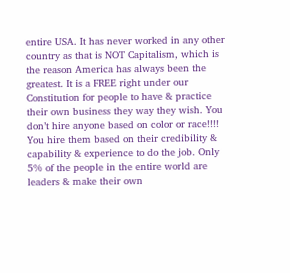entire USA. It has never worked in any other country as that is NOT Capitalism, which is the reason America has always been the greatest. It is a FREE right under our Constitution for people to have & practice their own business they way they wish. You don’t hire anyone based on color or race!!!! You hire them based on their credibility & capability & experience to do the job. Only 5% of the people in the entire world are leaders & make their own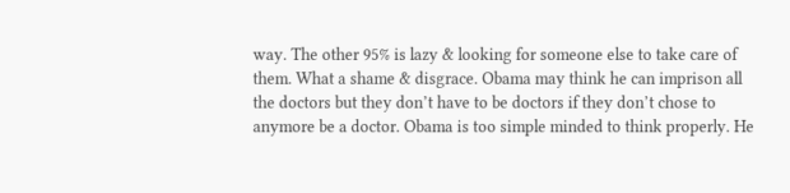way. The other 95% is lazy & looking for someone else to take care of them. What a shame & disgrace. Obama may think he can imprison all the doctors but they don’t have to be doctors if they don’t chose to anymore be a doctor. Obama is too simple minded to think properly. He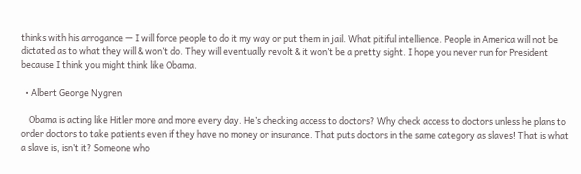thinks with his arrogance — I will force people to do it my way or put them in jail. What pitiful intellience. People in America will not be dictated as to what they will & won’t do. They will eventually revolt & it won’t be a pretty sight. I hope you never run for President because I think you might think like Obama.

  • Albert George Nygren

    Obama is acting like Hitler more and more every day. He’s checking access to doctors? Why check access to doctors unless he plans to order doctors to take patients even if they have no money or insurance. That puts doctors in the same category as slaves! That is what a slave is, isn’t it? Someone who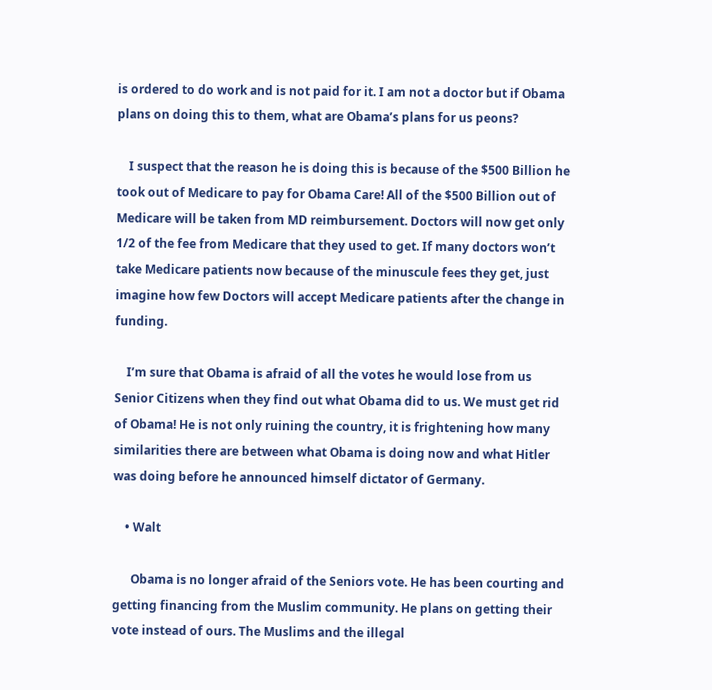is ordered to do work and is not paid for it. I am not a doctor but if Obama plans on doing this to them, what are Obama’s plans for us peons?

    I suspect that the reason he is doing this is because of the $500 Billion he took out of Medicare to pay for Obama Care! All of the $500 Billion out of Medicare will be taken from MD reimbursement. Doctors will now get only 1/2 of the fee from Medicare that they used to get. If many doctors won’t take Medicare patients now because of the minuscule fees they get, just imagine how few Doctors will accept Medicare patients after the change in funding.

    I’m sure that Obama is afraid of all the votes he would lose from us Senior Citizens when they find out what Obama did to us. We must get rid of Obama! He is not only ruining the country, it is frightening how many similarities there are between what Obama is doing now and what Hitler was doing before he announced himself dictator of Germany.

    • Walt

      Obama is no longer afraid of the Seniors vote. He has been courting and getting financing from the Muslim community. He plans on getting their vote instead of ours. The Muslims and the illegal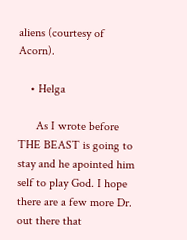aliens (courtesy of Acorn).

    • Helga

      As I wrote before THE BEAST is going to stay and he apointed him self to play God. I hope there are a few more Dr. out there that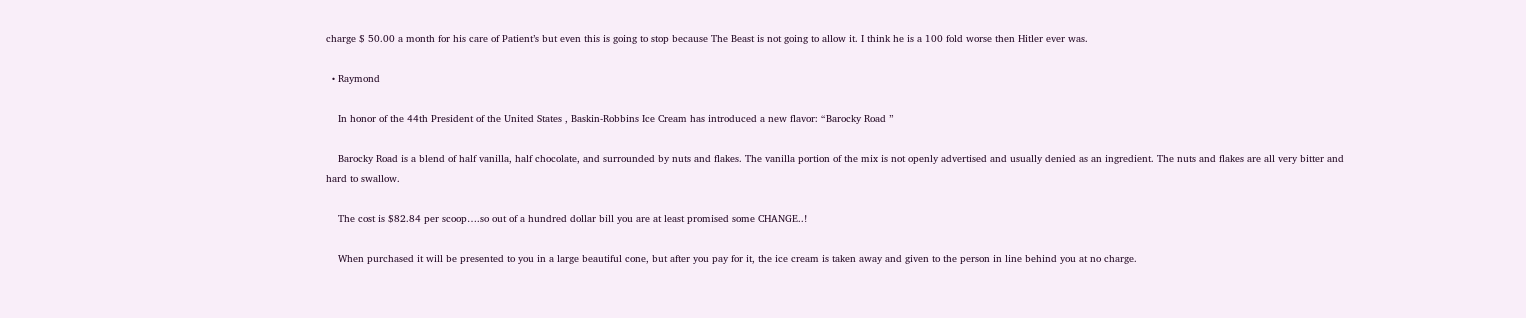charge $ 50.00 a month for his care of Patient’s but even this is going to stop because The Beast is not going to allow it. I think he is a 100 fold worse then Hitler ever was.

  • Raymond

    In honor of the 44th President of the United States , Baskin-Robbins Ice Cream has introduced a new flavor: “Barocky Road ”

    Barocky Road is a blend of half vanilla, half chocolate, and surrounded by nuts and flakes. The vanilla portion of the mix is not openly advertised and usually denied as an ingredient. The nuts and flakes are all very bitter and hard to swallow.

    The cost is $82.84 per scoop….so out of a hundred dollar bill you are at least promised some CHANGE..!

    When purchased it will be presented to you in a large beautiful cone, but after you pay for it, the ice cream is taken away and given to the person in line behind you at no charge.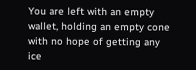You are left with an empty wallet, holding an empty cone with no hope of getting any ice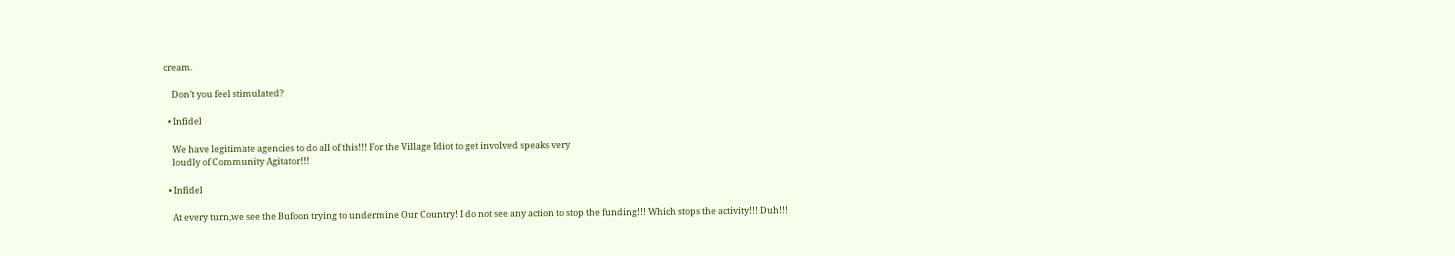cream.

    Don’t you feel stimulated?

  • Infidel

    We have legitimate agencies to do all of this!!! For the Village Idiot to get involved speaks very
    loudly of Community Agitator!!!

  • Infidel

    At every turn,we see the Bufoon trying to undermine Our Country! I do not see any action to stop the funding!!! Which stops the activity!!! Duh!!!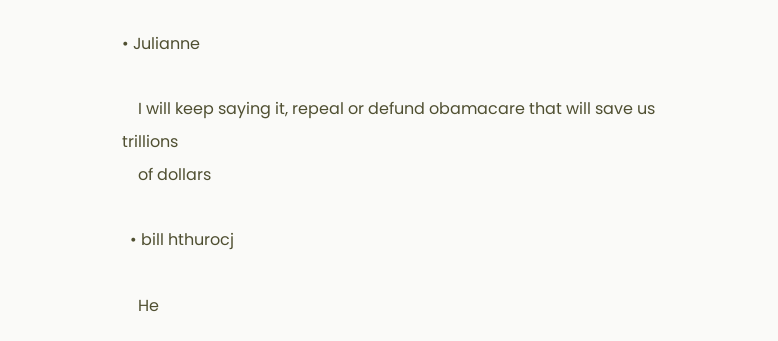• Julianne

    I will keep saying it, repeal or defund obamacare that will save us trillions
    of dollars

  • bill hthurocj

    He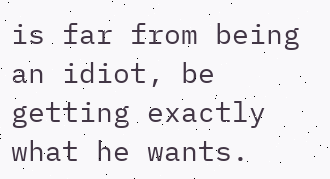is far from being an idiot, be getting exactly what he wants.